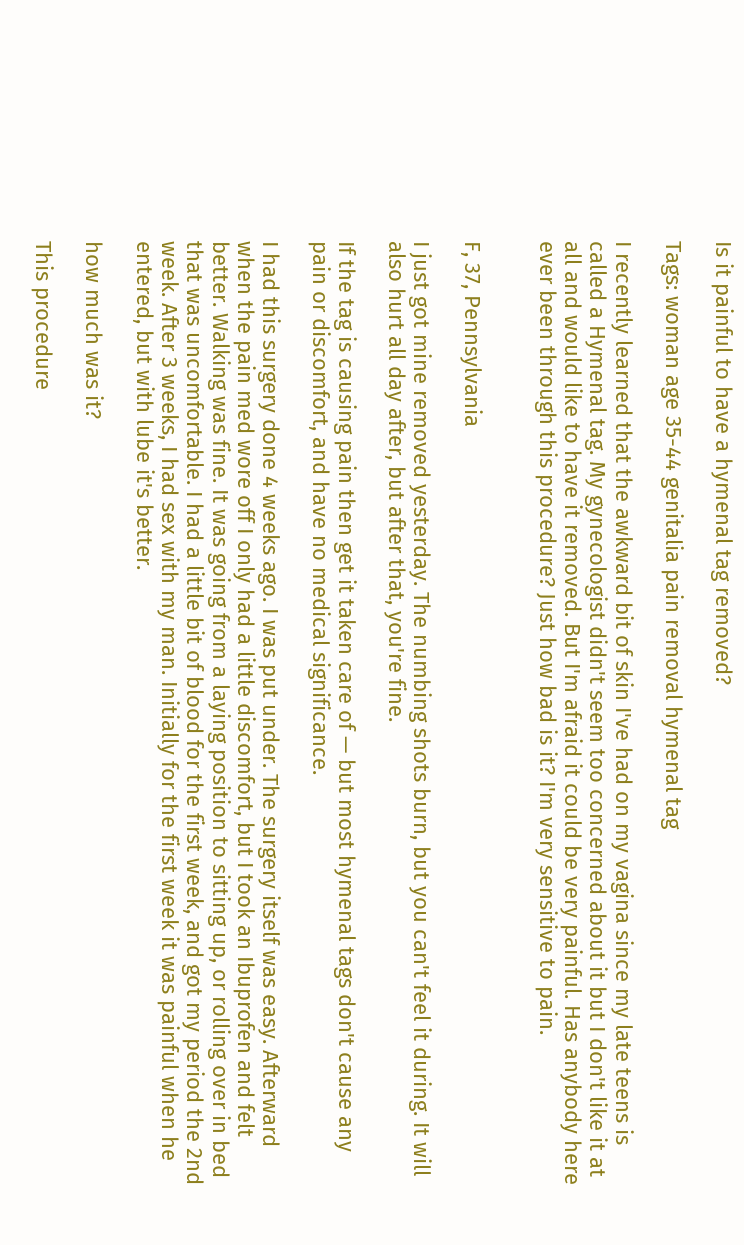Is it painful to have a hymenal tag removed?

Tags: woman age 35-44 genitalia pain removal hymenal tag

I recently learned that the awkward bit of skin I've had on my vagina since my late teens is called a Hymenal tag. My gynecologist didn't seem too concerned about it but I don't like it at all and would like to have it removed. But I'm afraid it could be very painful. Has anybody here ever been through this procedure? Just how bad is it? I'm very sensitive to pain.


F, 37, Pennsylvania

I just got mine removed yesterday. The numbing shots burn, but you can't feel it during. It will also hurt all day after, but after that, you're fine.

If the tag is causing pain then get it taken care of — but most hymenal tags don't cause any pain or discomfort, and have no medical significance.

I had this surgery done 4 weeks ago. I was put under. The surgery itself was easy. Afterward when the pain med wore off I only had a little discomfort, but I took an Ibuprofen and felt better. Walking was fine. It was going from a laying position to sitting up, or rolling over in bed that was uncomfortable. I had a little bit of blood for the first week, and got my period the 2nd week. After 3 weeks, I had sex with my man. Initially for the first week it was painful when he entered, but with lube it's better.

how much was it?

This procedure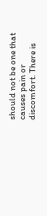should not be one that causes pain or discomfort. There is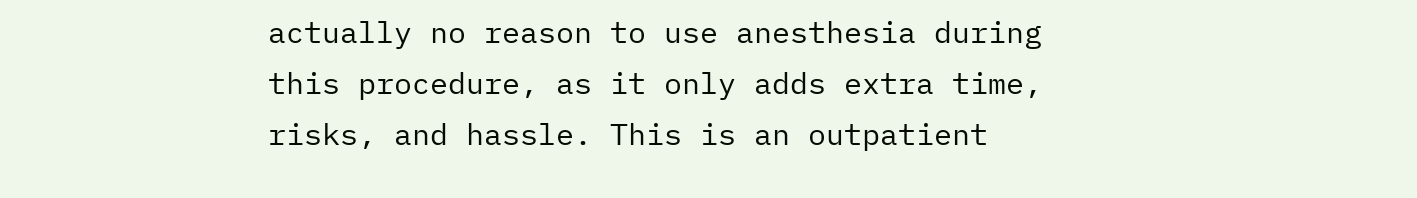actually no reason to use anesthesia during this procedure, as it only adds extra time, risks, and hassle. This is an outpatient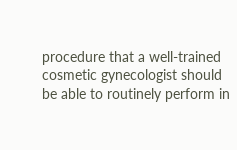procedure that a well-trained cosmetic gynecologist should be able to routinely perform in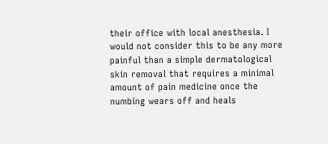their office with local anesthesia. I would not consider this to be any more painful than a simple dermatological skin removal that requires a minimal amount of pain medicine once the numbing wears off and heals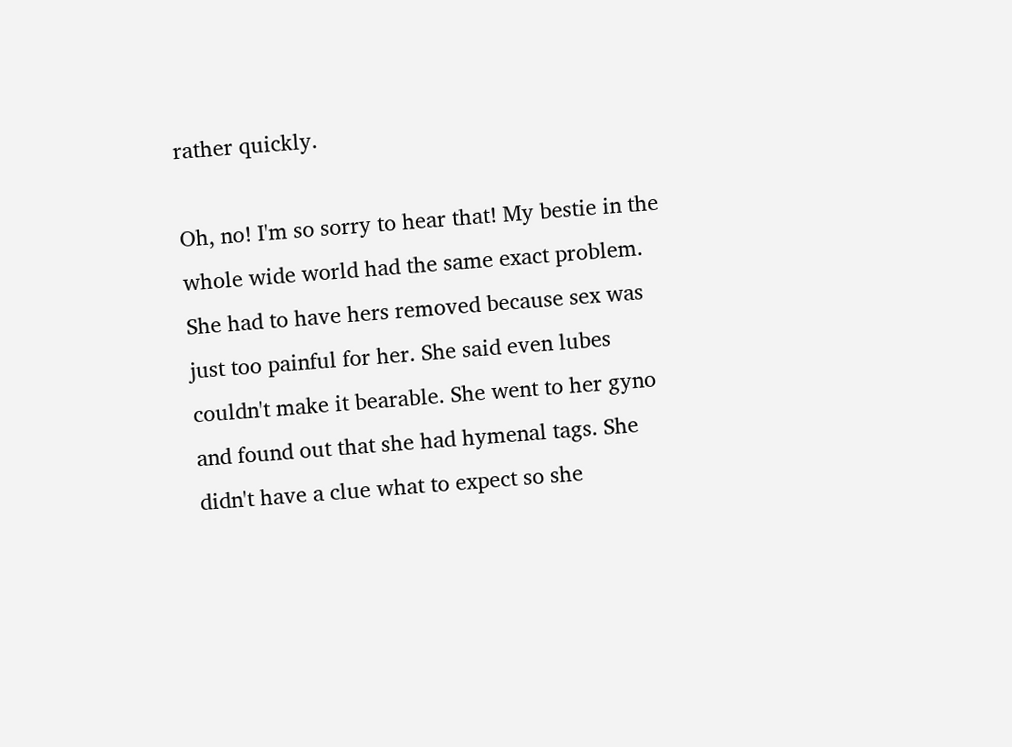rather quickly.

Oh, no! I'm so sorry to hear that! My bestie in the whole wide world had the same exact problem. She had to have hers removed because sex was just too painful for her. She said even lubes couldn't make it bearable. She went to her gyno and found out that she had hymenal tags. She didn't have a clue what to expect so she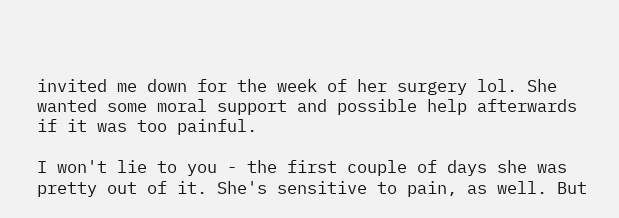invited me down for the week of her surgery lol. She wanted some moral support and possible help afterwards if it was too painful.

I won't lie to you - the first couple of days she was pretty out of it. She's sensitive to pain, as well. But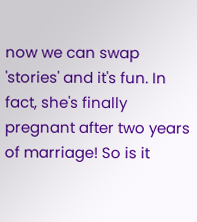now we can swap 'stories' and it's fun. In fact, she's finally pregnant after two years of marriage! So is it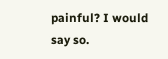painful? I would say so.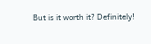But is it worth it? Definitely!